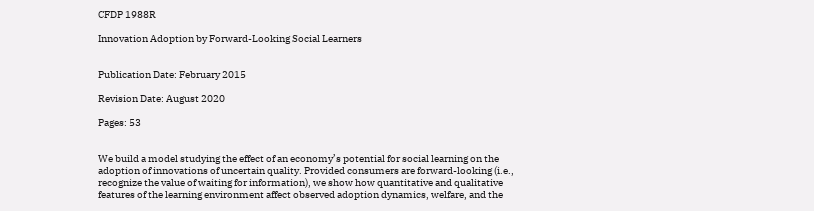CFDP 1988R

Innovation Adoption by Forward-Looking Social Learners


Publication Date: February 2015

Revision Date: August 2020

Pages: 53


We build a model studying the effect of an economy’s potential for social learning on the adoption of innovations of uncertain quality. Provided consumers are forward-looking (i.e., recognize the value of waiting for information), we show how quantitative and qualitative features of the learning environment affect observed adoption dynamics, welfare, and the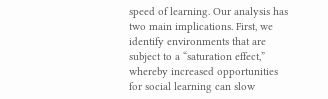speed of learning. Our analysis has two main implications. First, we identify environments that are subject to a “saturation effect,” whereby increased opportunities for social learning can slow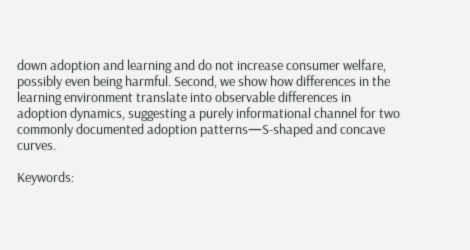down adoption and learning and do not increase consumer welfare, possibly even being harmful. Second, we show how differences in the learning environment translate into observable differences in adoption dynamics, suggesting a purely informational channel for two commonly documented adoption patterns—S-shaped and concave curves.

Keywords: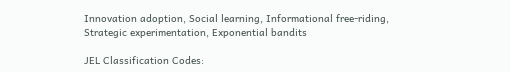Innovation adoption, Social learning, Informational free-riding, Strategic experimentation, Exponential bandits

JEL Classification Codes: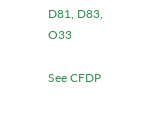D81, D83, O33

See CFDP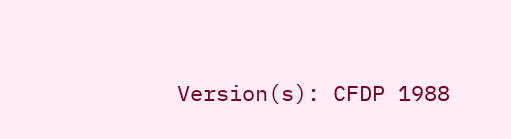Version(s): CFDP 1988